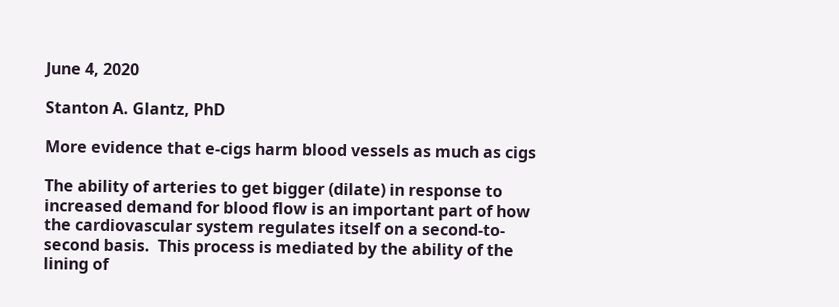June 4, 2020

Stanton A. Glantz, PhD

More evidence that e-cigs harm blood vessels as much as cigs

The ability of arteries to get bigger (dilate) in response to increased demand for blood flow is an important part of how the cardiovascular system regulates itself on a second-to-second basis.  This process is mediated by the ability of the lining of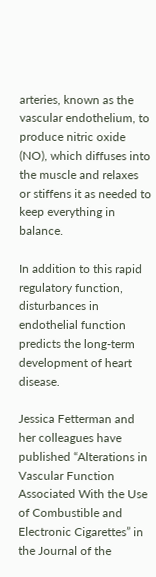arteries, known as the vascular endothelium, to produce nitric oxide (NO), which diffuses into the muscle and relaxes or stiffens it as needed to keep everything in balance.

In addition to this rapid regulatory function, disturbances in endothelial function predicts the long-term development of heart disease.

Jessica Fetterman and her colleagues have published “Alterations in Vascular Function Associated With the Use of Combustible and Electronic Cigarettes” in the Journal of the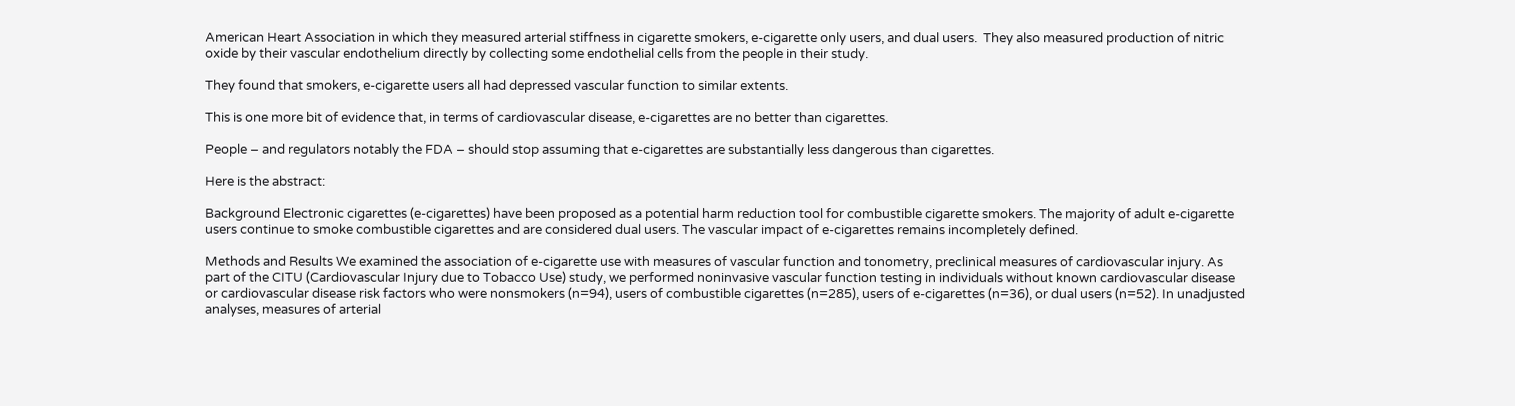American Heart Association in which they measured arterial stiffness in cigarette smokers, e-cigarette only users, and dual users.  They also measured production of nitric oxide by their vascular endothelium directly by collecting some endothelial cells from the people in their study.

They found that smokers, e-cigarette users all had depressed vascular function to similar extents.

This is one more bit of evidence that, in terms of cardiovascular disease, e-cigarettes are no better than cigarettes.

People – and regulators notably the FDA – should stop assuming that e-cigarettes are substantially less dangerous than cigarettes.

Here is the abstract:

Background Electronic cigarettes (e-cigarettes) have been proposed as a potential harm reduction tool for combustible cigarette smokers. The majority of adult e-cigarette users continue to smoke combustible cigarettes and are considered dual users. The vascular impact of e-cigarettes remains incompletely defined.

Methods and Results We examined the association of e-cigarette use with measures of vascular function and tonometry, preclinical measures of cardiovascular injury. As part of the CITU (Cardiovascular Injury due to Tobacco Use) study, we performed noninvasive vascular function testing in individuals without known cardiovascular disease or cardiovascular disease risk factors who were nonsmokers (n=94), users of combustible cigarettes (n=285), users of e-cigarettes (n=36), or dual users (n=52). In unadjusted analyses, measures of arterial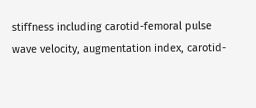stiffness including carotid-femoral pulse wave velocity, augmentation index, carotid-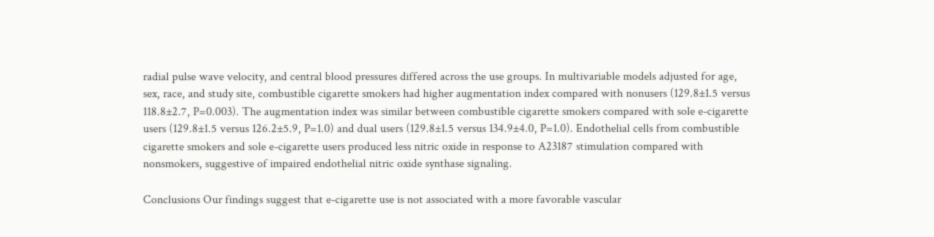radial pulse wave velocity, and central blood pressures differed across the use groups. In multivariable models adjusted for age, sex, race, and study site, combustible cigarette smokers had higher augmentation index compared with nonusers (129.8±1.5 versus 118.8±2.7, P=0.003). The augmentation index was similar between combustible cigarette smokers compared with sole e-cigarette users (129.8±1.5 versus 126.2±5.9, P=1.0) and dual users (129.8±1.5 versus 134.9±4.0, P=1.0). Endothelial cells from combustible cigarette smokers and sole e-cigarette users produced less nitric oxide in response to A23187 stimulation compared with nonsmokers, suggestive of impaired endothelial nitric oxide synthase signaling.

Conclusions Our findings suggest that e-cigarette use is not associated with a more favorable vascular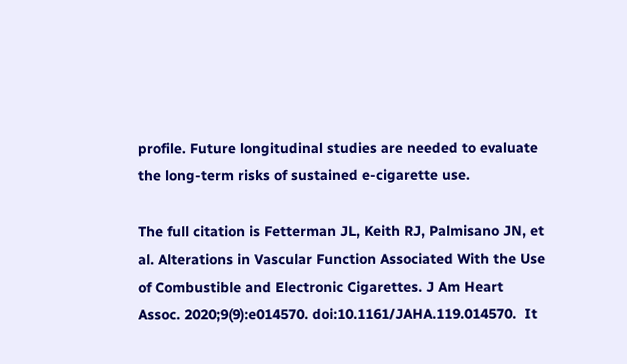profile. Future longitudinal studies are needed to evaluate the long-term risks of sustained e-cigarette use.

The full citation is Fetterman JL, Keith RJ, Palmisano JN, et al. Alterations in Vascular Function Associated With the Use of Combustible and Electronic Cigarettes. J Am Heart Assoc. 2020;9(9):e014570. doi:10.1161/JAHA.119.014570.  It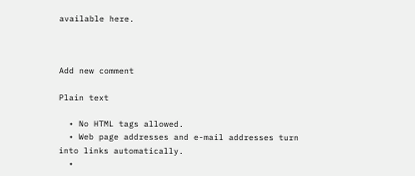available here.



Add new comment

Plain text

  • No HTML tags allowed.
  • Web page addresses and e-mail addresses turn into links automatically.
  •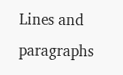Lines and paragraphs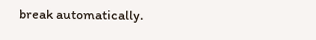break automatically.